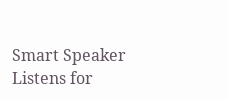Smart Speaker Listens for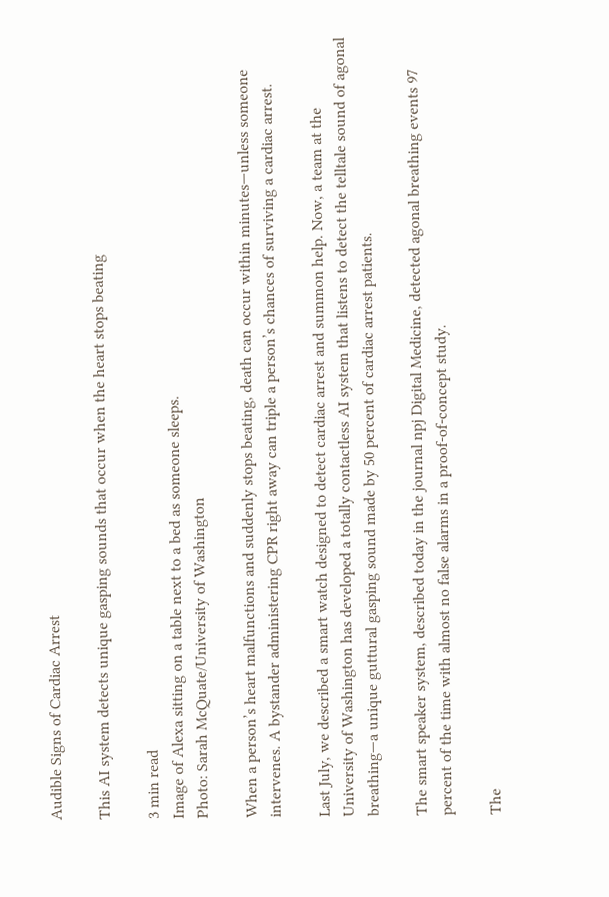Audible Signs of Cardiac Arrest

This AI system detects unique gasping sounds that occur when the heart stops beating

3 min read
Image of Alexa sitting on a table next to a bed as someone sleeps.
Photo: Sarah McQuate/University of Washington

When a person’s heart malfunctions and suddenly stops beating, death can occur within minutes—unless someone intervenes. A bystander administering CPR right away can triple a person’s chances of surviving a cardiac arrest.

Last July, we described a smart watch designed to detect cardiac arrest and summon help. Now, a team at the University of Washington has developed a totally contactless AI system that listens to detect the telltale sound of agonal breathing—a unique guttural gasping sound made by 50 percent of cardiac arrest patients.

The smart speaker system, described today in the journal npj Digital Medicine, detected agonal breathing events 97 percent of the time with almost no false alarms in a proof-of-concept study.

The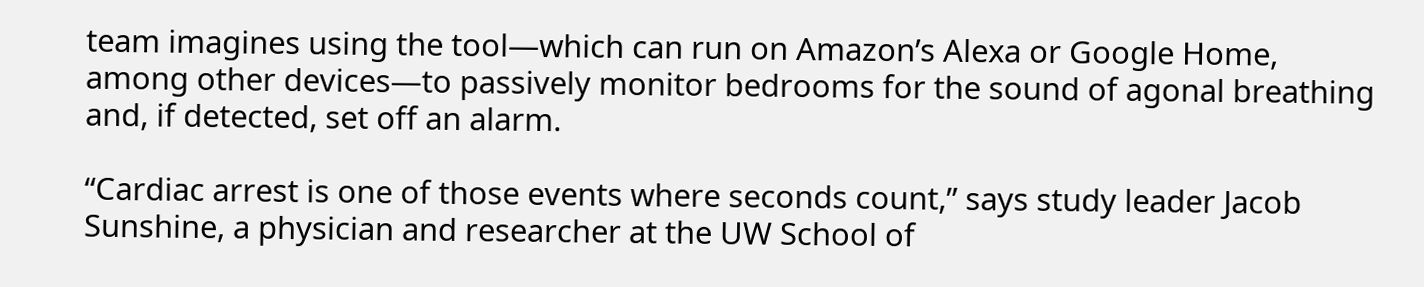team imagines using the tool—which can run on Amazon’s Alexa or Google Home, among other devices—to passively monitor bedrooms for the sound of agonal breathing and, if detected, set off an alarm.

“Cardiac arrest is one of those events where seconds count,” says study leader Jacob Sunshine, a physician and researcher at the UW School of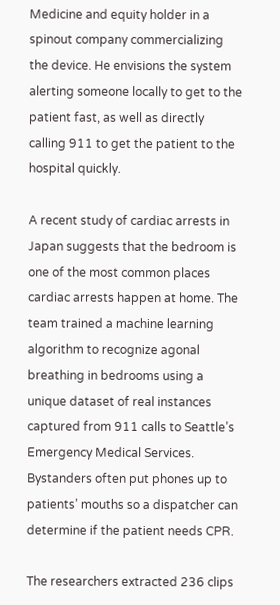Medicine and equity holder in a spinout company commercializing the device. He envisions the system alerting someone locally to get to the patient fast, as well as directly calling 911 to get the patient to the hospital quickly.

A recent study of cardiac arrests in Japan suggests that the bedroom is one of the most common places cardiac arrests happen at home. The team trained a machine learning algorithm to recognize agonal breathing in bedrooms using a unique dataset of real instances captured from 911 calls to Seattle’s Emergency Medical Services. Bystanders often put phones up to patients’ mouths so a dispatcher can determine if the patient needs CPR.

The researchers extracted 236 clips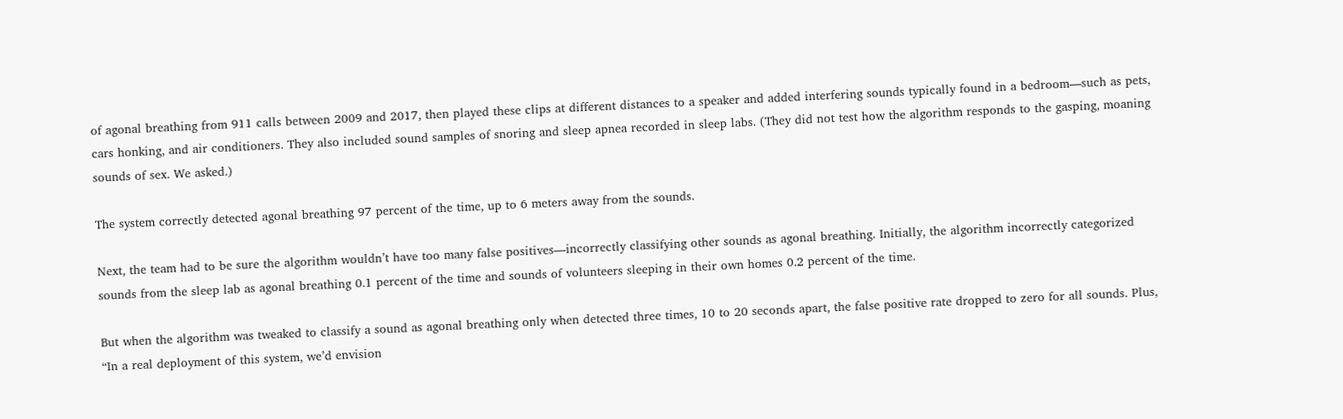of agonal breathing from 911 calls between 2009 and 2017, then played these clips at different distances to a speaker and added interfering sounds typically found in a bedroom—such as pets, cars honking, and air conditioners. They also included sound samples of snoring and sleep apnea recorded in sleep labs. (They did not test how the algorithm responds to the gasping, moaning sounds of sex. We asked.)

The system correctly detected agonal breathing 97 percent of the time, up to 6 meters away from the sounds.

Next, the team had to be sure the algorithm wouldn’t have too many false positives—incorrectly classifying other sounds as agonal breathing. Initially, the algorithm incorrectly categorized sounds from the sleep lab as agonal breathing 0.1 percent of the time and sounds of volunteers sleeping in their own homes 0.2 percent of the time.

But when the algorithm was tweaked to classify a sound as agonal breathing only when detected three times, 10 to 20 seconds apart, the false positive rate dropped to zero for all sounds. Plus, “In a real deployment of this system, we’d envision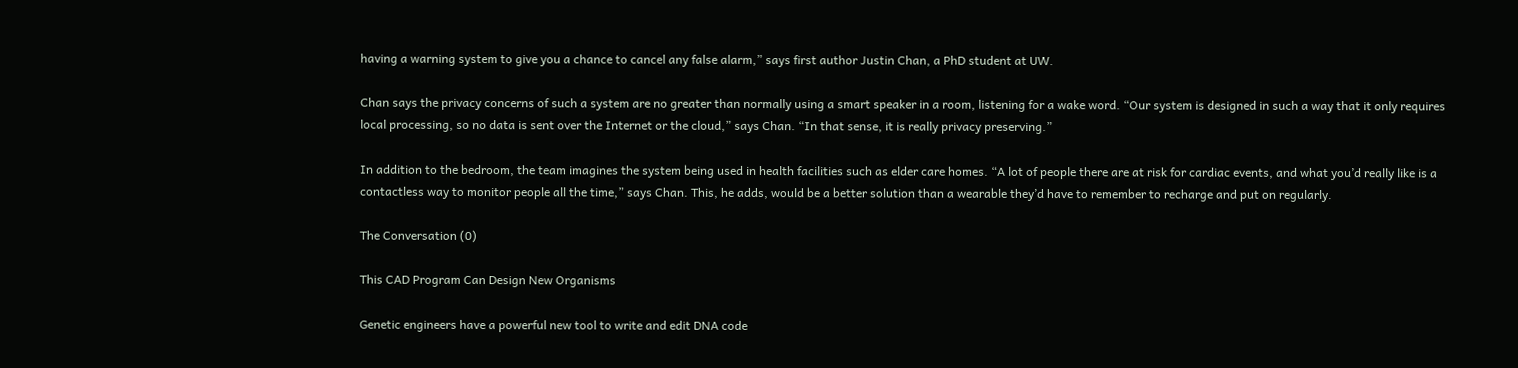having a warning system to give you a chance to cancel any false alarm,” says first author Justin Chan, a PhD student at UW.

Chan says the privacy concerns of such a system are no greater than normally using a smart speaker in a room, listening for a wake word. “Our system is designed in such a way that it only requires local processing, so no data is sent over the Internet or the cloud,” says Chan. “In that sense, it is really privacy preserving.”

In addition to the bedroom, the team imagines the system being used in health facilities such as elder care homes. “A lot of people there are at risk for cardiac events, and what you’d really like is a contactless way to monitor people all the time,” says Chan. This, he adds, would be a better solution than a wearable they’d have to remember to recharge and put on regularly.

The Conversation (0)

This CAD Program Can Design New Organisms

Genetic engineers have a powerful new tool to write and edit DNA code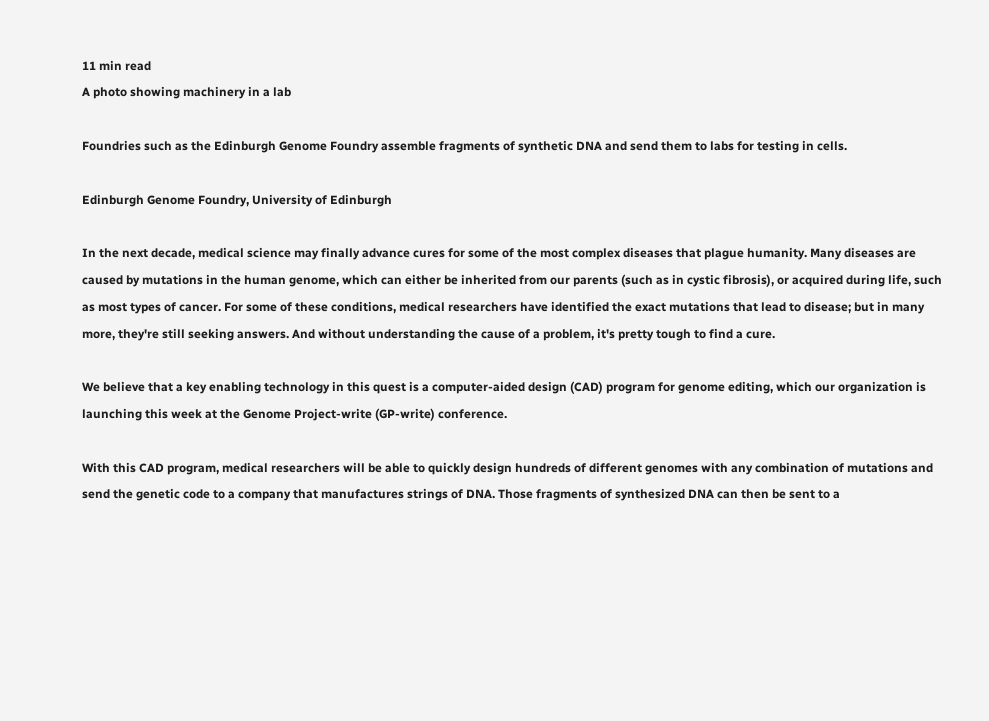11 min read
A photo showing machinery in a lab

Foundries such as the Edinburgh Genome Foundry assemble fragments of synthetic DNA and send them to labs for testing in cells.

Edinburgh Genome Foundry, University of Edinburgh

In the next decade, medical science may finally advance cures for some of the most complex diseases that plague humanity. Many diseases are caused by mutations in the human genome, which can either be inherited from our parents (such as in cystic fibrosis), or acquired during life, such as most types of cancer. For some of these conditions, medical researchers have identified the exact mutations that lead to disease; but in many more, they're still seeking answers. And without understanding the cause of a problem, it's pretty tough to find a cure.

We believe that a key enabling technology in this quest is a computer-aided design (CAD) program for genome editing, which our organization is launching this week at the Genome Project-write (GP-write) conference.

With this CAD program, medical researchers will be able to quickly design hundreds of different genomes with any combination of mutations and send the genetic code to a company that manufactures strings of DNA. Those fragments of synthesized DNA can then be sent to a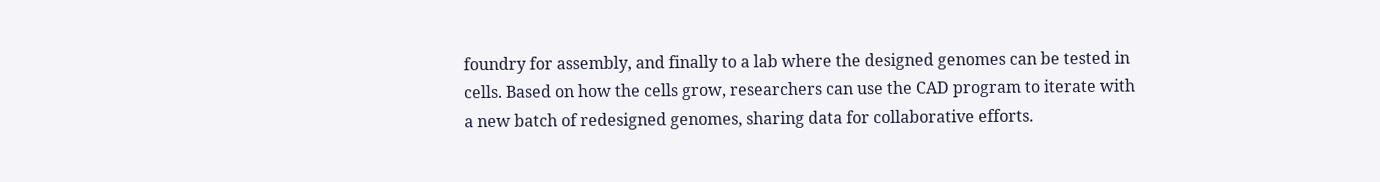foundry for assembly, and finally to a lab where the designed genomes can be tested in cells. Based on how the cells grow, researchers can use the CAD program to iterate with a new batch of redesigned genomes, sharing data for collaborative efforts.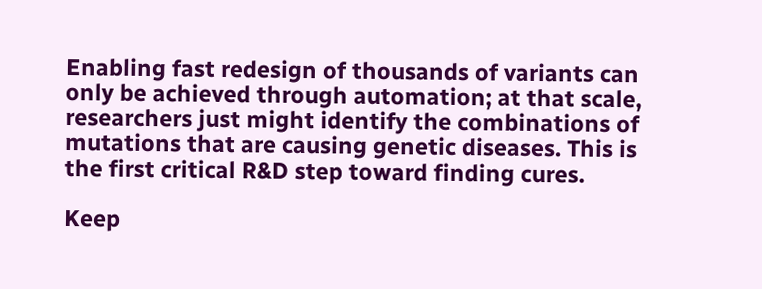Enabling fast redesign of thousands of variants can only be achieved through automation; at that scale, researchers just might identify the combinations of mutations that are causing genetic diseases. This is the first critical R&D step toward finding cures.

Keep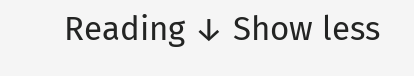Reading ↓ Show less